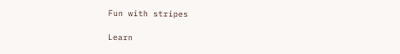Fun with stripes

Learn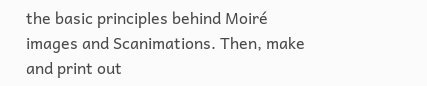the basic principles behind Moiré images and Scanimations. Then, make and print out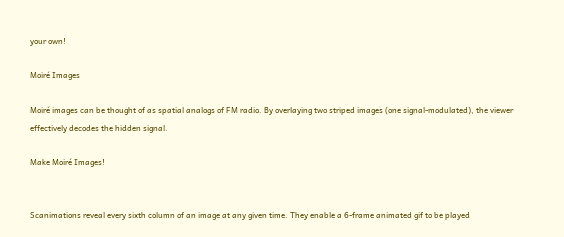your own!

Moiré Images

Moiré images can be thought of as spatial analogs of FM radio. By overlaying two striped images (one signal-modulated), the viewer effectively decodes the hidden signal.

Make Moiré Images!


Scanimations reveal every sixth column of an image at any given time. They enable a 6-frame animated gif to be played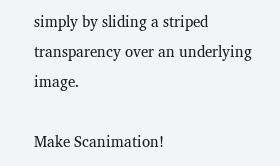simply by sliding a striped transparency over an underlying image.

Make Scanimation!